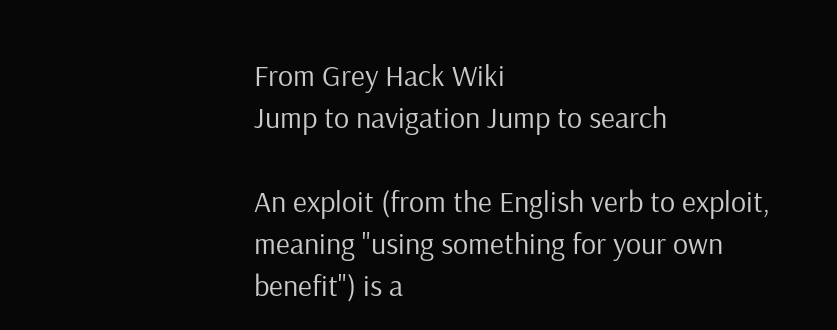From Grey Hack Wiki
Jump to navigation Jump to search

An exploit (from the English verb to exploit, meaning "using something for your own benefit") is a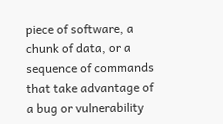piece of software, a chunk of data, or a sequence of commands that take advantage of a bug or vulnerability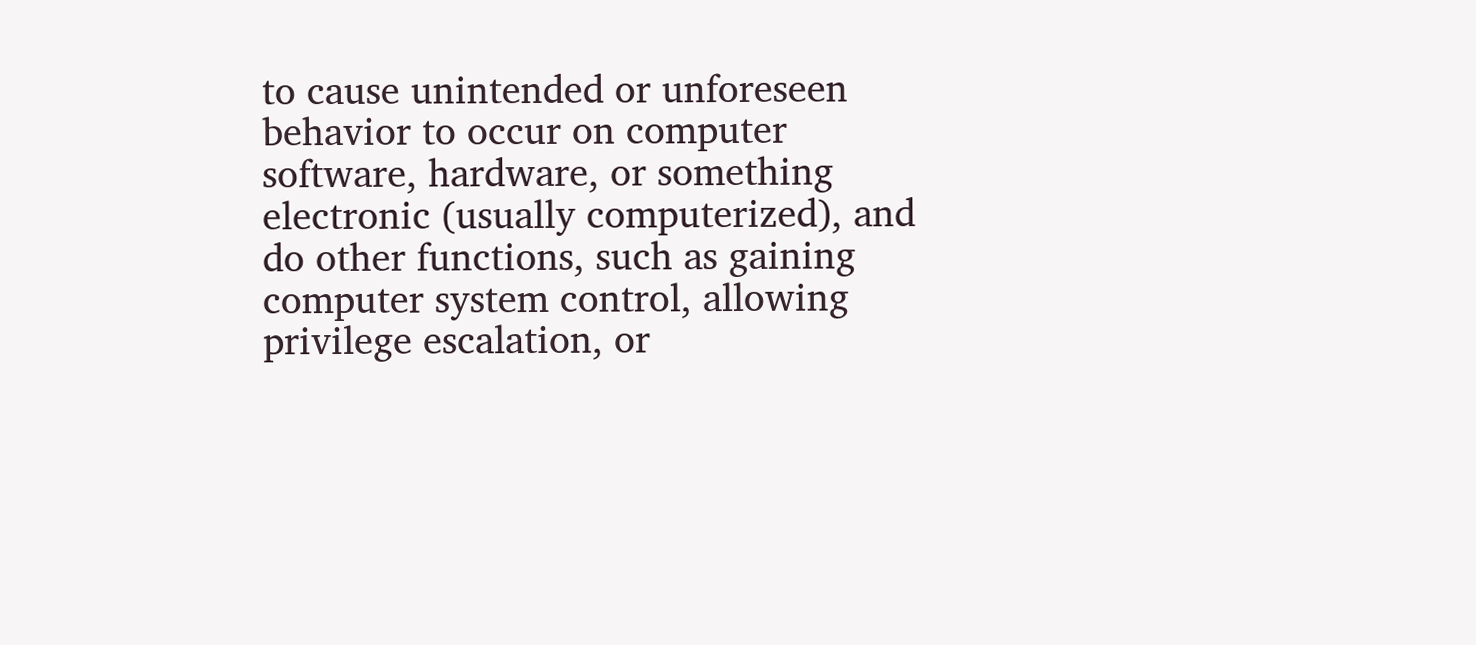to cause unintended or unforeseen behavior to occur on computer software, hardware, or something electronic (usually computerized), and do other functions, such as gaining computer system control, allowing privilege escalation, or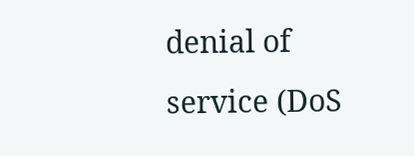denial of service (DoS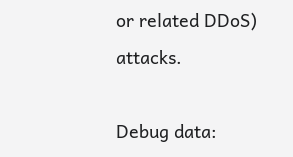or related DDoS) attacks.

Debug data: